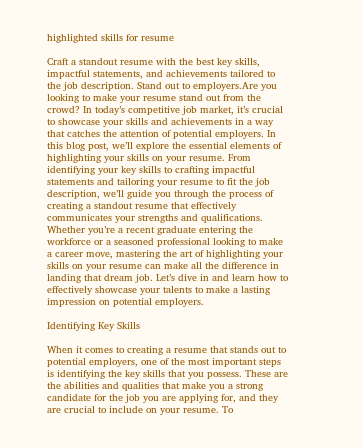highlighted skills for resume

Craft a standout resume with the best key skills, impactful statements, and achievements tailored to the job description. Stand out to employers.Are you looking to make your resume stand out from the crowd? In today’s competitive job market, it’s crucial to showcase your skills and achievements in a way that catches the attention of potential employers. In this blog post, we’ll explore the essential elements of highlighting your skills on your resume. From identifying your key skills to crafting impactful statements and tailoring your resume to fit the job description, we’ll guide you through the process of creating a standout resume that effectively communicates your strengths and qualifications. Whether you’re a recent graduate entering the workforce or a seasoned professional looking to make a career move, mastering the art of highlighting your skills on your resume can make all the difference in landing that dream job. Let’s dive in and learn how to effectively showcase your talents to make a lasting impression on potential employers.

Identifying Key Skills

When it comes to creating a resume that stands out to potential employers, one of the most important steps is identifying the key skills that you possess. These are the abilities and qualities that make you a strong candidate for the job you are applying for, and they are crucial to include on your resume. To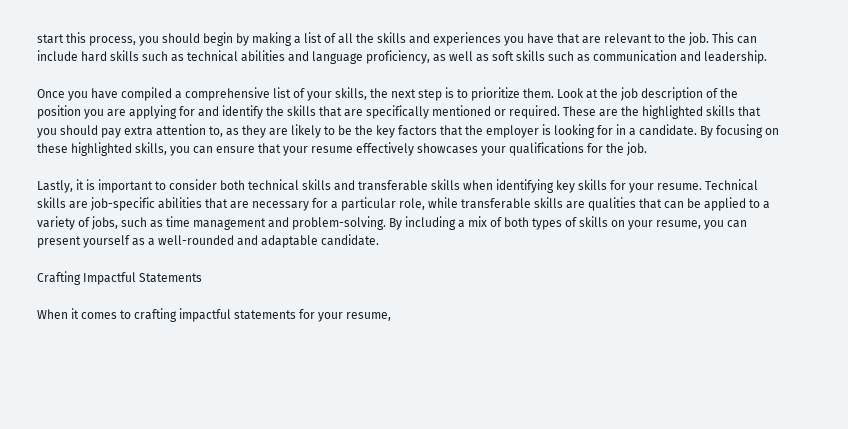start this process, you should begin by making a list of all the skills and experiences you have that are relevant to the job. This can include hard skills such as technical abilities and language proficiency, as well as soft skills such as communication and leadership.

Once you have compiled a comprehensive list of your skills, the next step is to prioritize them. Look at the job description of the position you are applying for and identify the skills that are specifically mentioned or required. These are the highlighted skills that you should pay extra attention to, as they are likely to be the key factors that the employer is looking for in a candidate. By focusing on these highlighted skills, you can ensure that your resume effectively showcases your qualifications for the job.

Lastly, it is important to consider both technical skills and transferable skills when identifying key skills for your resume. Technical skills are job-specific abilities that are necessary for a particular role, while transferable skills are qualities that can be applied to a variety of jobs, such as time management and problem-solving. By including a mix of both types of skills on your resume, you can present yourself as a well-rounded and adaptable candidate.

Crafting Impactful Statements

When it comes to crafting impactful statements for your resume,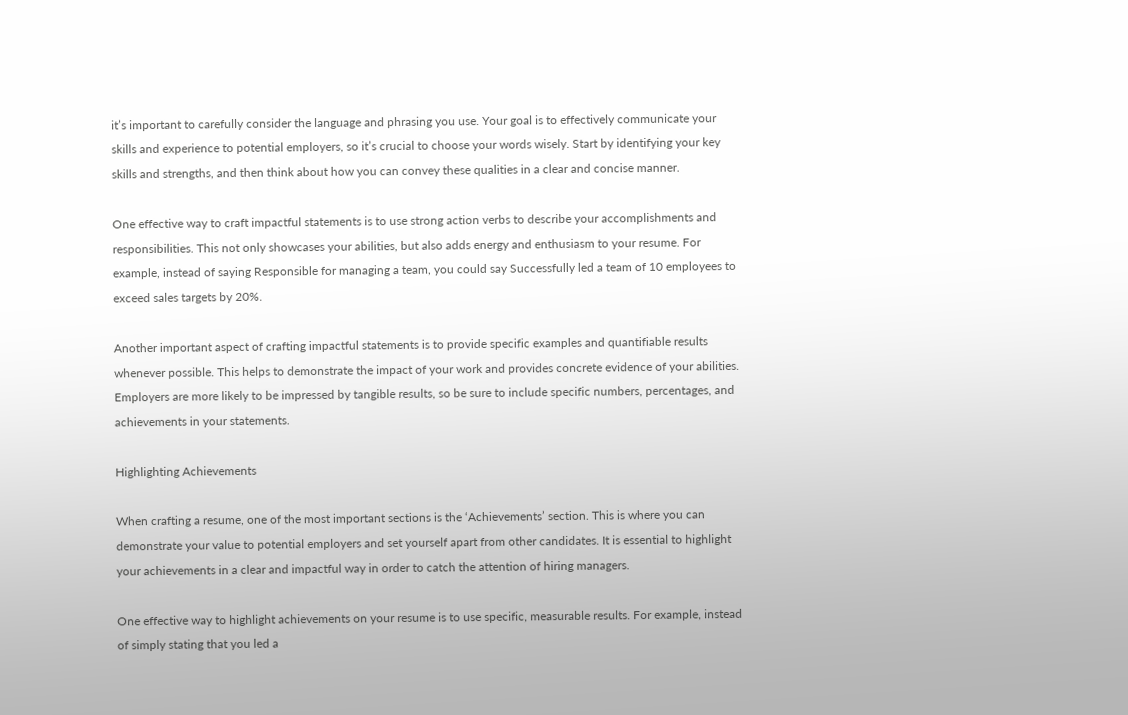it’s important to carefully consider the language and phrasing you use. Your goal is to effectively communicate your skills and experience to potential employers, so it’s crucial to choose your words wisely. Start by identifying your key skills and strengths, and then think about how you can convey these qualities in a clear and concise manner.

One effective way to craft impactful statements is to use strong action verbs to describe your accomplishments and responsibilities. This not only showcases your abilities, but also adds energy and enthusiasm to your resume. For example, instead of saying Responsible for managing a team, you could say Successfully led a team of 10 employees to exceed sales targets by 20%.

Another important aspect of crafting impactful statements is to provide specific examples and quantifiable results whenever possible. This helps to demonstrate the impact of your work and provides concrete evidence of your abilities. Employers are more likely to be impressed by tangible results, so be sure to include specific numbers, percentages, and achievements in your statements.

Highlighting Achievements

When crafting a resume, one of the most important sections is the ‘Achievements’ section. This is where you can demonstrate your value to potential employers and set yourself apart from other candidates. It is essential to highlight your achievements in a clear and impactful way in order to catch the attention of hiring managers.

One effective way to highlight achievements on your resume is to use specific, measurable results. For example, instead of simply stating that you led a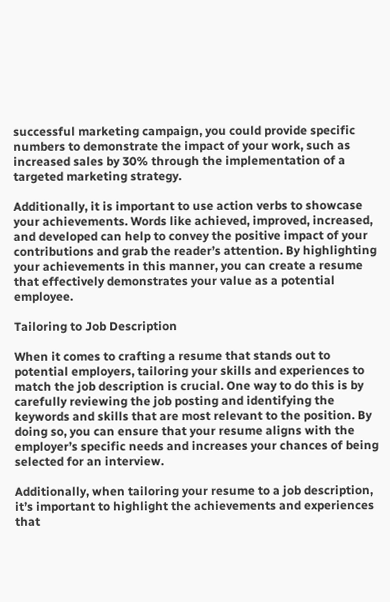successful marketing campaign, you could provide specific numbers to demonstrate the impact of your work, such as increased sales by 30% through the implementation of a targeted marketing strategy.

Additionally, it is important to use action verbs to showcase your achievements. Words like achieved, improved, increased, and developed can help to convey the positive impact of your contributions and grab the reader’s attention. By highlighting your achievements in this manner, you can create a resume that effectively demonstrates your value as a potential employee.

Tailoring to Job Description

When it comes to crafting a resume that stands out to potential employers, tailoring your skills and experiences to match the job description is crucial. One way to do this is by carefully reviewing the job posting and identifying the keywords and skills that are most relevant to the position. By doing so, you can ensure that your resume aligns with the employer’s specific needs and increases your chances of being selected for an interview.

Additionally, when tailoring your resume to a job description, it’s important to highlight the achievements and experiences that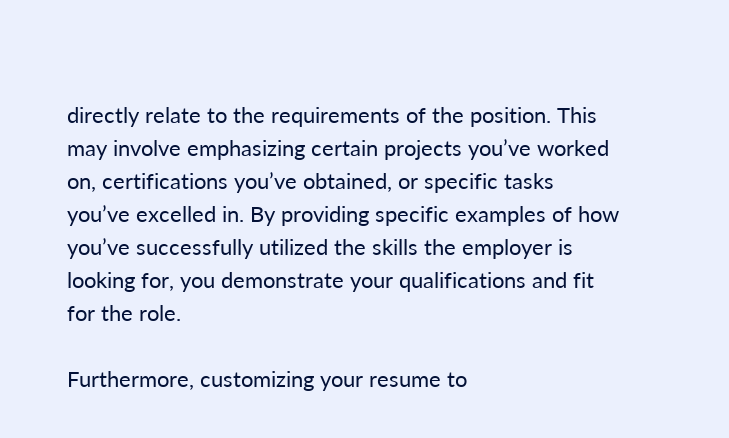directly relate to the requirements of the position. This may involve emphasizing certain projects you’ve worked on, certifications you’ve obtained, or specific tasks you’ve excelled in. By providing specific examples of how you’ve successfully utilized the skills the employer is looking for, you demonstrate your qualifications and fit for the role.

Furthermore, customizing your resume to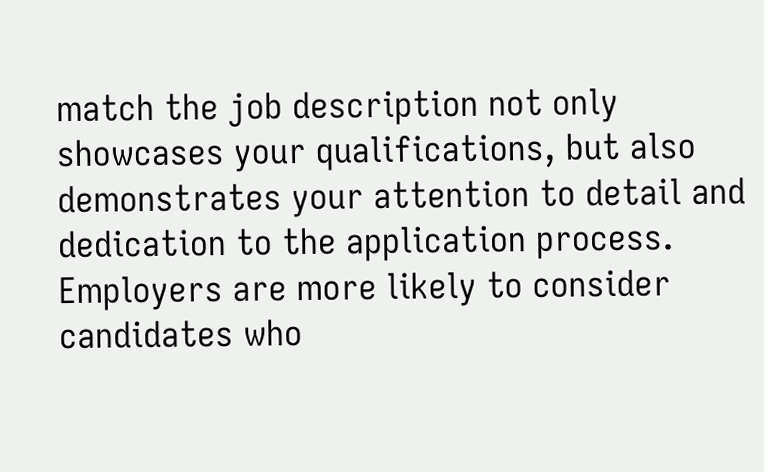match the job description not only showcases your qualifications, but also demonstrates your attention to detail and dedication to the application process. Employers are more likely to consider candidates who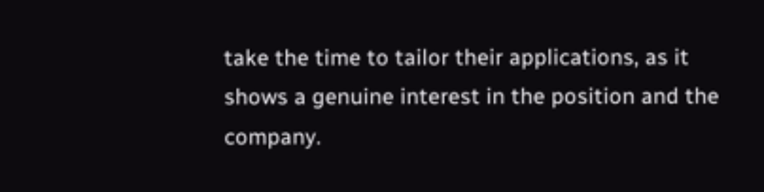take the time to tailor their applications, as it shows a genuine interest in the position and the company.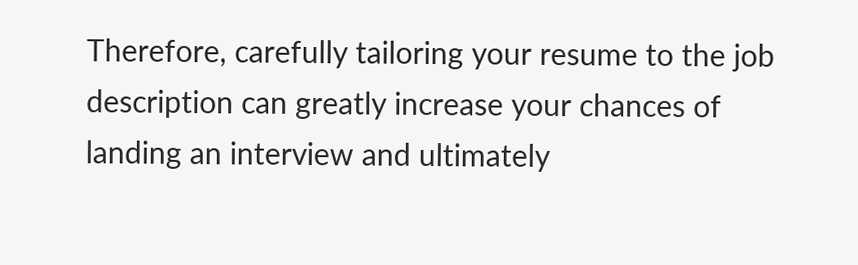Therefore, carefully tailoring your resume to the job description can greatly increase your chances of landing an interview and ultimately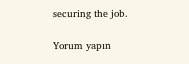securing the job.

Yorum yapın